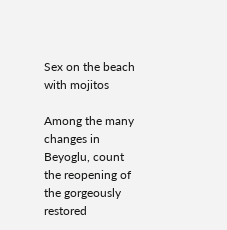Sex on the beach with mojitos

Among the many changes in Beyoglu, count the reopening of the gorgeously restored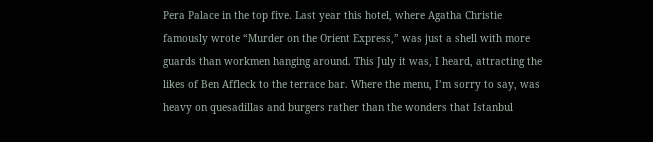Pera Palace in the top five. Last year this hotel, where Agatha Christie famously wrote “Murder on the Orient Express,” was just a shell with more guards than workmen hanging around. This July it was, I heard, attracting the likes of Ben Affleck to the terrace bar. Where the menu, I’m sorry to say, was heavy on quesadillas and burgers rather than the wonders that Istanbul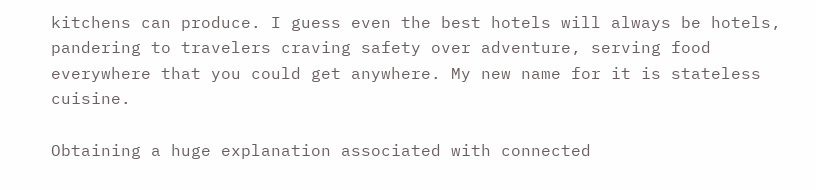kitchens can produce. I guess even the best hotels will always be hotels, pandering to travelers craving safety over adventure, serving food everywhere that you could get anywhere. My new name for it is stateless cuisine.

Obtaining a huge explanation associated with connected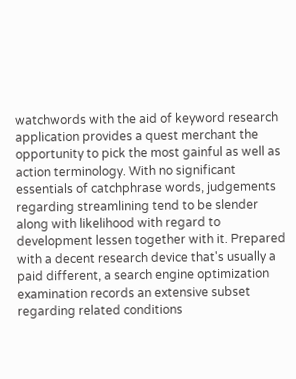watchwords with the aid of keyword research application provides a quest merchant the opportunity to pick the most gainful as well as action terminology. With no significant essentials of catchphrase words, judgements regarding streamlining tend to be slender along with likelihood with regard to development lessen together with it. Prepared with a decent research device that's usually a paid different, a search engine optimization examination records an extensive subset regarding related conditions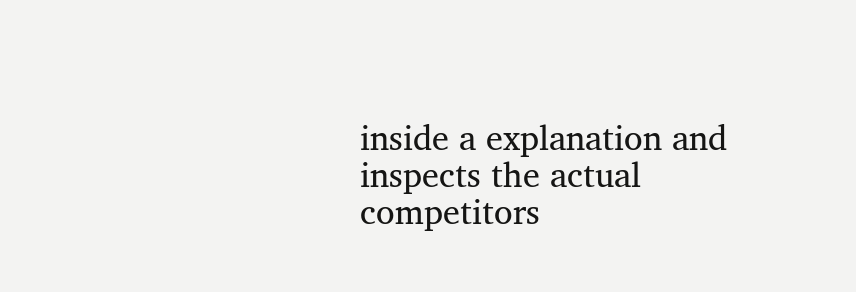inside a explanation and inspects the actual competitors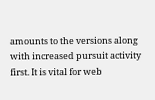amounts to the versions along with increased pursuit activity first. It is vital for web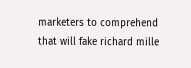marketers to comprehend that will fake richard mille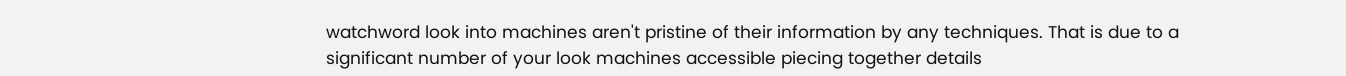watchword look into machines aren't pristine of their information by any techniques. That is due to a significant number of your look machines accessible piecing together details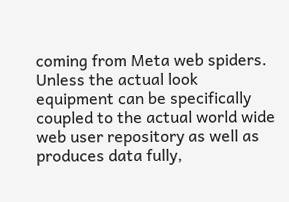coming from Meta web spiders. Unless the actual look equipment can be specifically coupled to the actual world wide web user repository as well as produces data fully,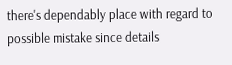there's dependably place with regard to possible mistake since details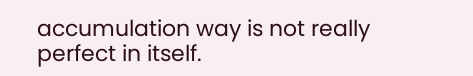accumulation way is not really perfect in itself.